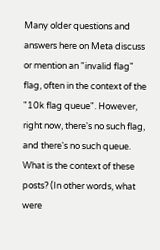Many older questions and answers here on Meta discuss or mention an "invalid flag" flag, often in the context of the "10k flag queue". However, right now, there's no such flag, and there's no such queue. What is the context of these posts? (In other words, what were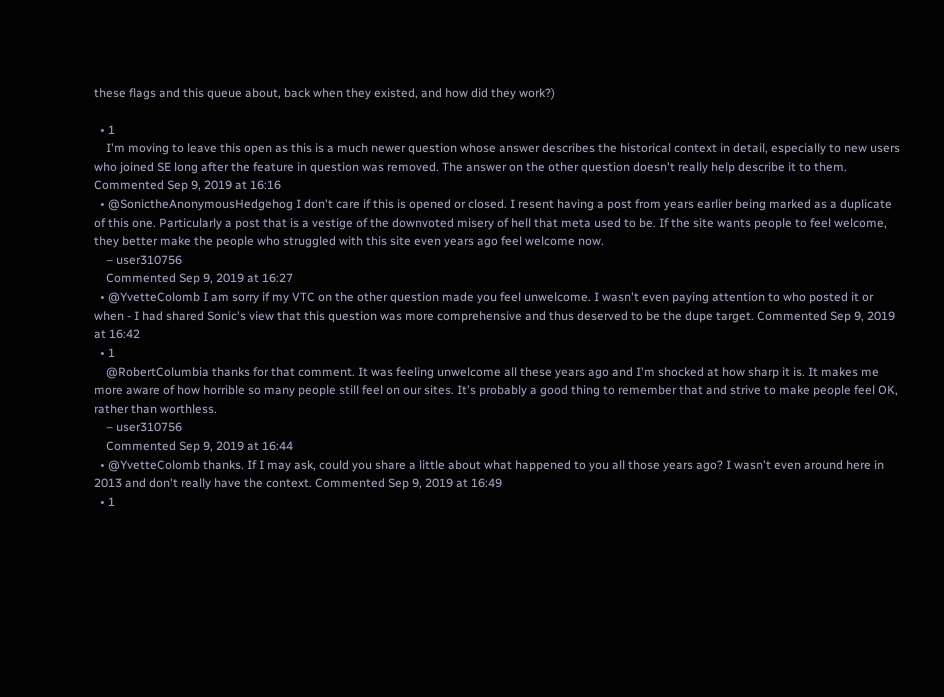these flags and this queue about, back when they existed, and how did they work?)

  • 1
    I'm moving to leave this open as this is a much newer question whose answer describes the historical context in detail, especially to new users who joined SE long after the feature in question was removed. The answer on the other question doesn't really help describe it to them. Commented Sep 9, 2019 at 16:16
  • @SonictheAnonymousHedgehog I don't care if this is opened or closed. I resent having a post from years earlier being marked as a duplicate of this one. Particularly a post that is a vestige of the downvoted misery of hell that meta used to be. If the site wants people to feel welcome, they better make the people who struggled with this site even years ago feel welcome now.
    – user310756
    Commented Sep 9, 2019 at 16:27
  • @YvetteColomb I am sorry if my VTC on the other question made you feel unwelcome. I wasn't even paying attention to who posted it or when - I had shared Sonic's view that this question was more comprehensive and thus deserved to be the dupe target. Commented Sep 9, 2019 at 16:42
  • 1
    @RobertColumbia thanks for that comment. It was feeling unwelcome all these years ago and I'm shocked at how sharp it is. It makes me more aware of how horrible so many people still feel on our sites. It's probably a good thing to remember that and strive to make people feel OK, rather than worthless.
    – user310756
    Commented Sep 9, 2019 at 16:44
  • @YvetteColomb thanks. If I may ask, could you share a little about what happened to you all those years ago? I wasn't even around here in 2013 and don't really have the context. Commented Sep 9, 2019 at 16:49
  • 1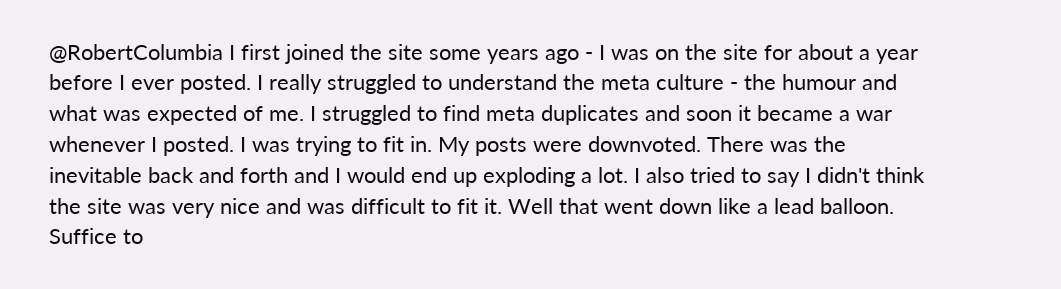@RobertColumbia I first joined the site some years ago - I was on the site for about a year before I ever posted. I really struggled to understand the meta culture - the humour and what was expected of me. I struggled to find meta duplicates and soon it became a war whenever I posted. I was trying to fit in. My posts were downvoted. There was the inevitable back and forth and I would end up exploding a lot. I also tried to say I didn't think the site was very nice and was difficult to fit it. Well that went down like a lead balloon. Suffice to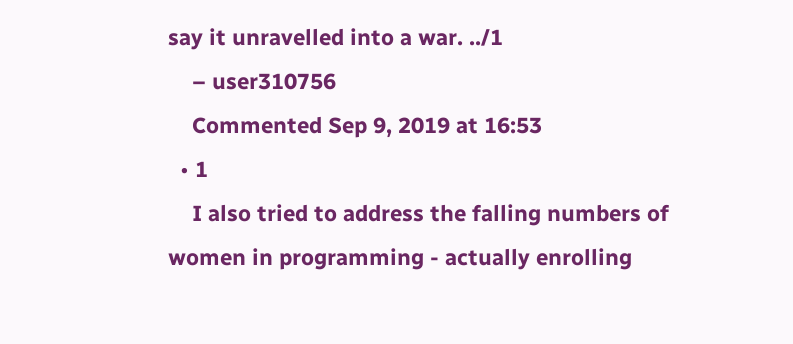say it unravelled into a war. ../1
    – user310756
    Commented Sep 9, 2019 at 16:53
  • 1
    I also tried to address the falling numbers of women in programming - actually enrolling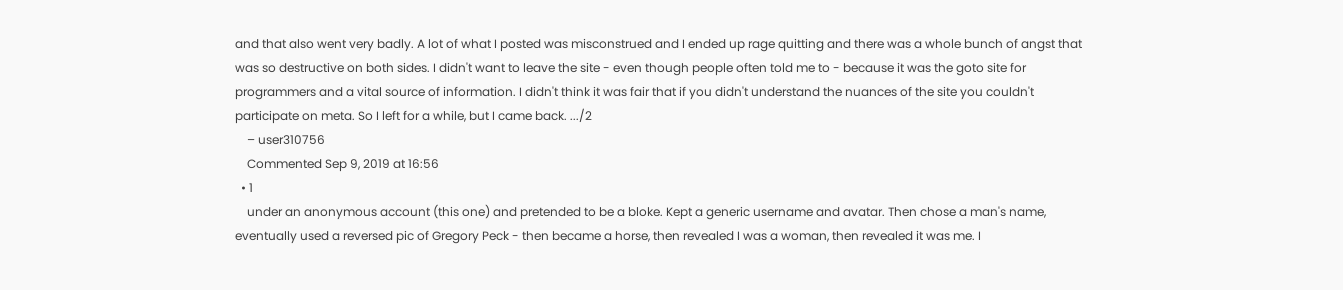and that also went very badly. A lot of what I posted was misconstrued and I ended up rage quitting and there was a whole bunch of angst that was so destructive on both sides. I didn't want to leave the site - even though people often told me to - because it was the goto site for programmers and a vital source of information. I didn't think it was fair that if you didn't understand the nuances of the site you couldn't participate on meta. So I left for a while, but I came back. .../2
    – user310756
    Commented Sep 9, 2019 at 16:56
  • 1
    under an anonymous account (this one) and pretended to be a bloke. Kept a generic username and avatar. Then chose a man's name, eventually used a reversed pic of Gregory Peck - then became a horse, then revealed I was a woman, then revealed it was me. I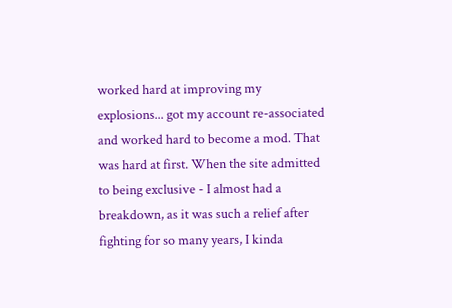worked hard at improving my explosions... got my account re-associated and worked hard to become a mod. That was hard at first. When the site admitted to being exclusive - I almost had a breakdown, as it was such a relief after fighting for so many years, I kinda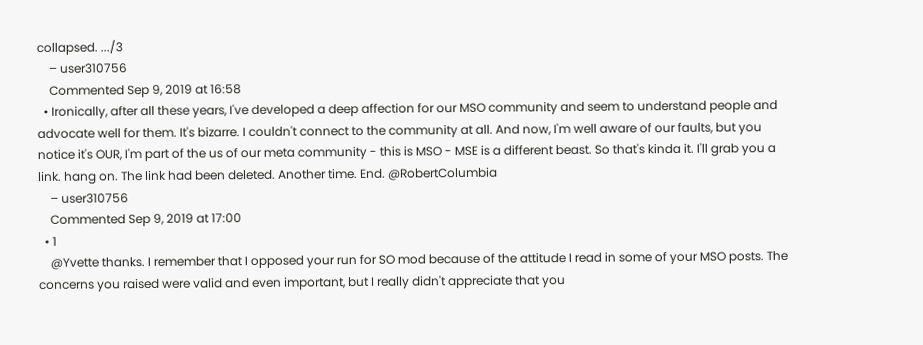collapsed. .../3
    – user310756
    Commented Sep 9, 2019 at 16:58
  • Ironically, after all these years, I've developed a deep affection for our MSO community and seem to understand people and advocate well for them. It's bizarre. I couldn't connect to the community at all. And now, I'm well aware of our faults, but you notice it's OUR, I'm part of the us of our meta community - this is MSO - MSE is a different beast. So that's kinda it. I'll grab you a link. hang on. The link had been deleted. Another time. End. @RobertColumbia
    – user310756
    Commented Sep 9, 2019 at 17:00
  • 1
    @Yvette thanks. I remember that I opposed your run for SO mod because of the attitude I read in some of your MSO posts. The concerns you raised were valid and even important, but I really didn't appreciate that you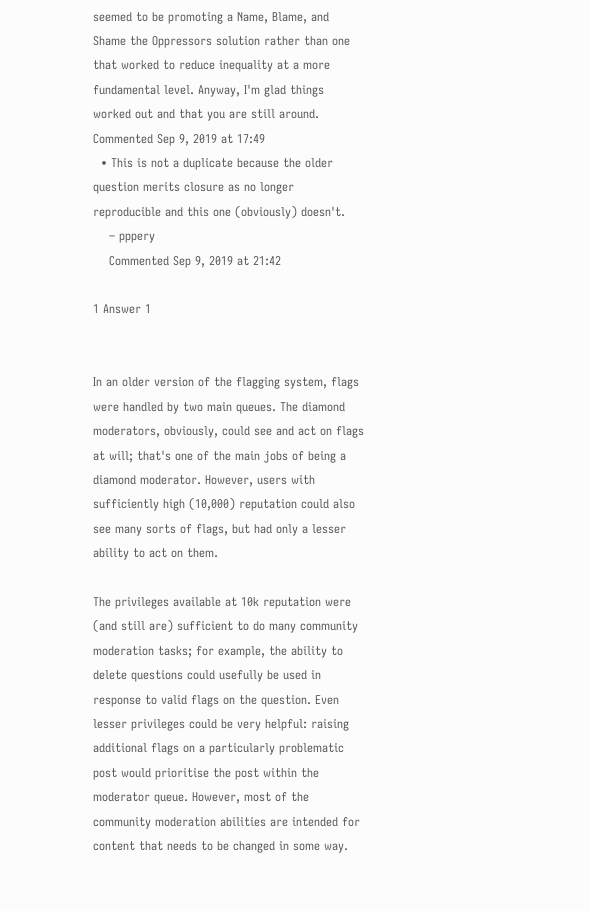seemed to be promoting a Name, Blame, and Shame the Oppressors solution rather than one that worked to reduce inequality at a more fundamental level. Anyway, I'm glad things worked out and that you are still around. Commented Sep 9, 2019 at 17:49
  • This is not a duplicate because the older question merits closure as no longer reproducible and this one (obviously) doesn't.
    – pppery
    Commented Sep 9, 2019 at 21:42

1 Answer 1


In an older version of the flagging system, flags were handled by two main queues. The diamond moderators, obviously, could see and act on flags at will; that's one of the main jobs of being a diamond moderator. However, users with sufficiently high (10,000) reputation could also see many sorts of flags, but had only a lesser ability to act on them.

The privileges available at 10k reputation were (and still are) sufficient to do many community moderation tasks; for example, the ability to delete questions could usefully be used in response to valid flags on the question. Even lesser privileges could be very helpful: raising additional flags on a particularly problematic post would prioritise the post within the moderator queue. However, most of the community moderation abilities are intended for content that needs to be changed in some way.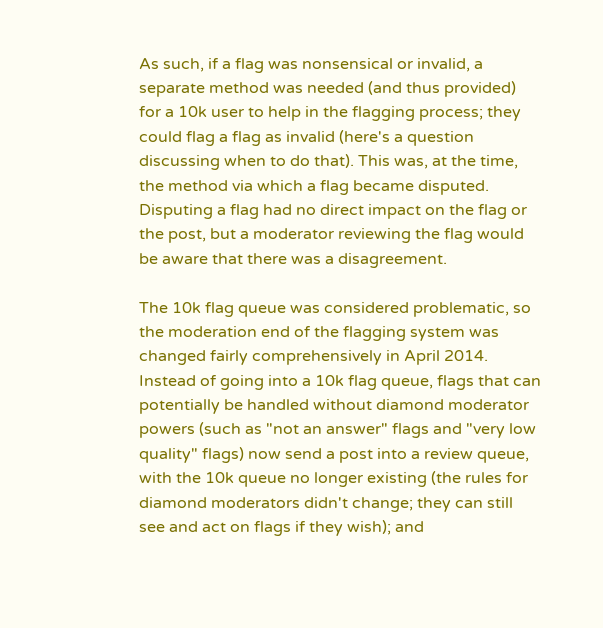As such, if a flag was nonsensical or invalid, a separate method was needed (and thus provided) for a 10k user to help in the flagging process; they could flag a flag as invalid (here's a question discussing when to do that). This was, at the time, the method via which a flag became disputed. Disputing a flag had no direct impact on the flag or the post, but a moderator reviewing the flag would be aware that there was a disagreement.

The 10k flag queue was considered problematic, so the moderation end of the flagging system was changed fairly comprehensively in April 2014. Instead of going into a 10k flag queue, flags that can potentially be handled without diamond moderator powers (such as "not an answer" flags and "very low quality" flags) now send a post into a review queue, with the 10k queue no longer existing (the rules for diamond moderators didn't change; they can still see and act on flags if they wish); and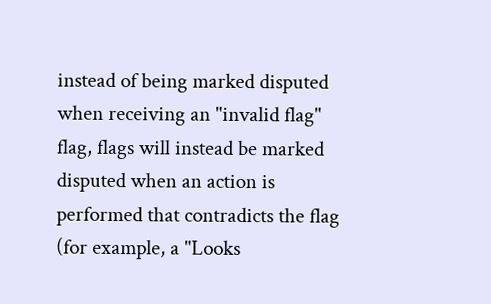instead of being marked disputed when receiving an "invalid flag" flag, flags will instead be marked disputed when an action is performed that contradicts the flag (for example, a "Looks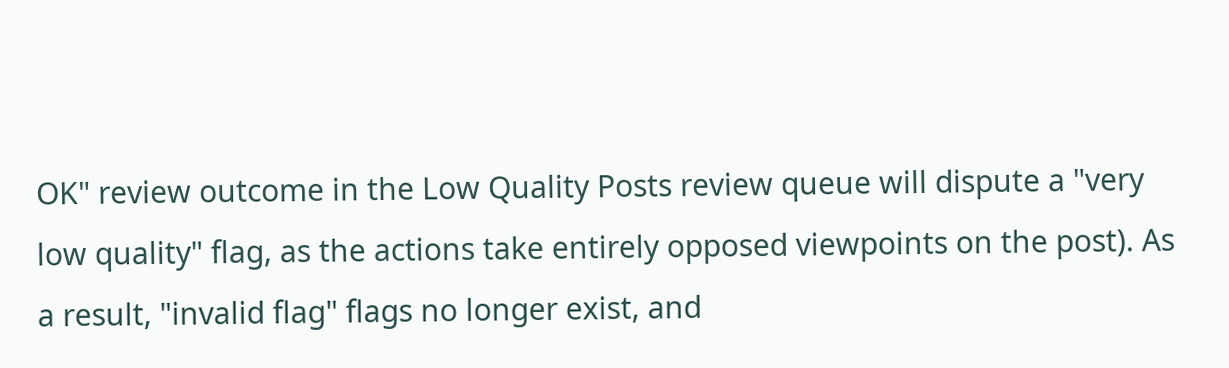OK" review outcome in the Low Quality Posts review queue will dispute a "very low quality" flag, as the actions take entirely opposed viewpoints on the post). As a result, "invalid flag" flags no longer exist, and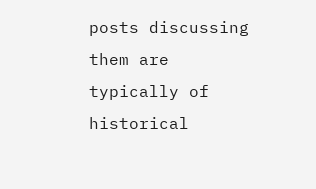posts discussing them are typically of historical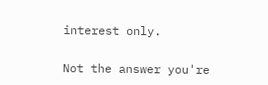interest only.

Not the answer you're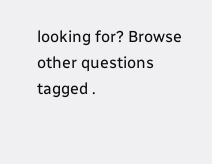looking for? Browse other questions tagged .